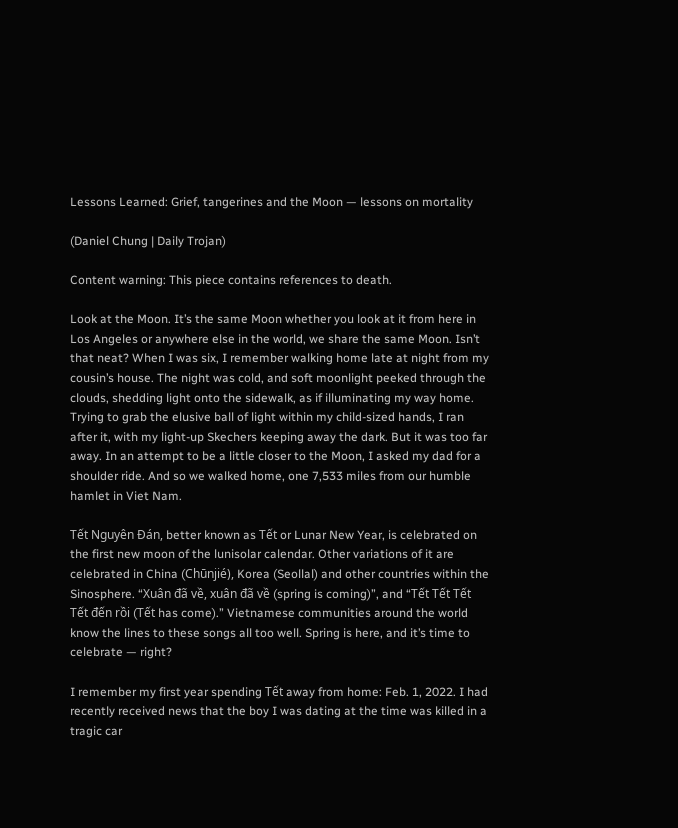Lessons Learned: Grief, tangerines and the Moon — lessons on mortality

(Daniel Chung | Daily Trojan)

Content warning: This piece contains references to death.

Look at the Moon. It’s the same Moon whether you look at it from here in Los Angeles or anywhere else in the world, we share the same Moon. Isn’t that neat? When I was six, I remember walking home late at night from my cousin’s house. The night was cold, and soft moonlight peeked through the clouds, shedding light onto the sidewalk, as if illuminating my way home. Trying to grab the elusive ball of light within my child-sized hands, I ran after it, with my light-up Skechers keeping away the dark. But it was too far away. In an attempt to be a little closer to the Moon, I asked my dad for a shoulder ride. And so we walked home, one 7,533 miles from our humble hamlet in Viet Nam.

Tết Nguyên Đán, better known as Tết or Lunar New Year, is celebrated on the first new moon of the lunisolar calendar. Other variations of it are celebrated in China (Chūnjié), Korea (Seollal) and other countries within the Sinosphere. “Xuân đã về, xuân đã về (spring is coming)”, and “Tết Tết Tết Tết đến rồi (Tết has come).” Vietnamese communities around the world know the lines to these songs all too well. Spring is here, and it’s time to celebrate — right?

I remember my first year spending Tết away from home: Feb. 1, 2022. I had recently received news that the boy I was dating at the time was killed in a tragic car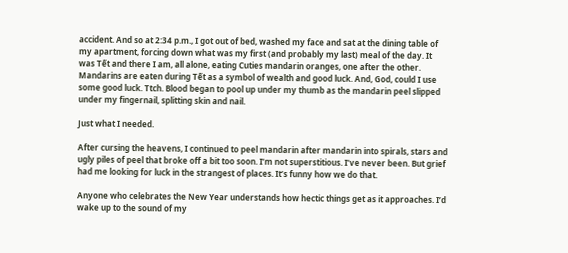accident. And so at 2:34 p.m., I got out of bed, washed my face and sat at the dining table of my apartment, forcing down what was my first (and probably my last) meal of the day. It was Tết and there I am, all alone, eating Cuties mandarin oranges, one after the other. Mandarins are eaten during Tết as a symbol of wealth and good luck. And, God, could I use some good luck. Ttch. Blood began to pool up under my thumb as the mandarin peel slipped under my fingernail, splitting skin and nail.

Just what I needed.

After cursing the heavens, I continued to peel mandarin after mandarin into spirals, stars and ugly piles of peel that broke off a bit too soon. I’m not superstitious. I’ve never been. But grief had me looking for luck in the strangest of places. It’s funny how we do that.

Anyone who celebrates the New Year understands how hectic things get as it approaches. I’d wake up to the sound of my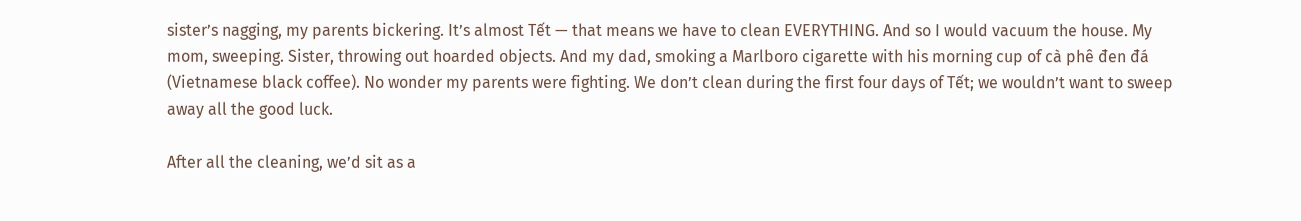sister’s nagging, my parents bickering. It’s almost Tết — that means we have to clean EVERYTHING. And so I would vacuum the house. My mom, sweeping. Sister, throwing out hoarded objects. And my dad, smoking a Marlboro cigarette with his morning cup of cà phê đen đá (Vietnamese black coffee). No wonder my parents were fighting. We don’t clean during the first four days of Tết; we wouldn’t want to sweep away all the good luck.

After all the cleaning, we’d sit as a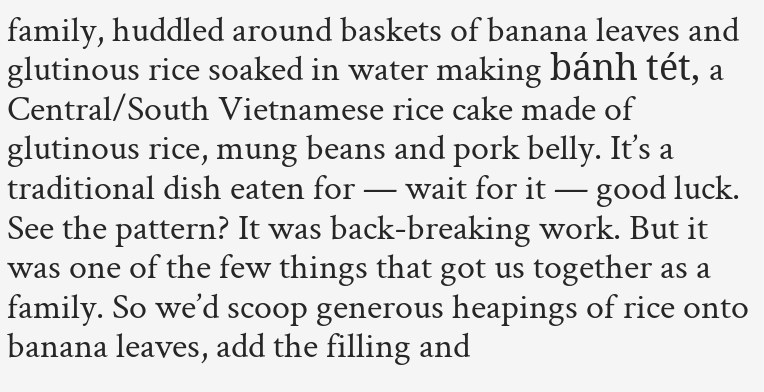family, huddled around baskets of banana leaves and glutinous rice soaked in water making bánh tét, a Central/South Vietnamese rice cake made of glutinous rice, mung beans and pork belly. It’s a traditional dish eaten for — wait for it — good luck. See the pattern? It was back-breaking work. But it was one of the few things that got us together as a family. So we’d scoop generous heapings of rice onto banana leaves, add the filling and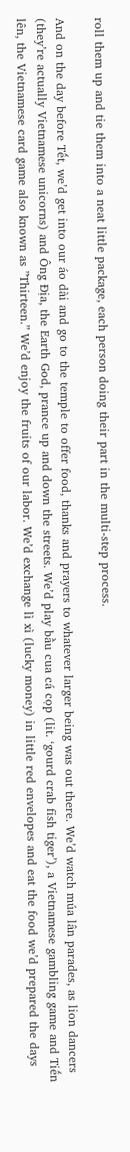roll them up and tie them into a neat little package, each person doing their part in the multi-step process.

And on the day before Tết, we’d get into our áo dài and go to the temple to offer food, thanks and prayers to whatever larger being was out there. We’d watch múa lân parades, as lion dancers (they’re actually Vietnamese unicorns) and Ông Địa, the Earth God, prance up and down the streets. We’d play bầu cua cá cọp (lit. ‘gourd crab fish tiger’), a Vietnamese gambling game and Tiến lên, the Vietnamese card game also known as ”Thirteen.” We’d enjoy the fruits of our labor. We’d exchange lì xì (lucky money) in little red envelopes and eat the food we’d prepared the days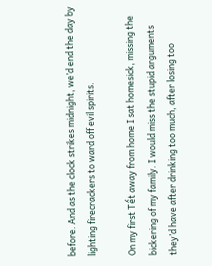before. And as the clock strikes midnight, we’d end the day by lighting firecrackers to ward off evil spirits.

On my first Tết away from home I sat homesick, missing the bickering of my family. I would miss the stupid arguments they’d have after drinking too much, after losing too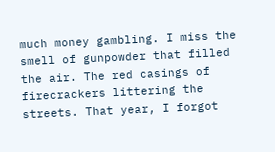much money gambling. I miss the smell of gunpowder that filled the air. The red casings of firecrackers littering the streets. That year, I forgot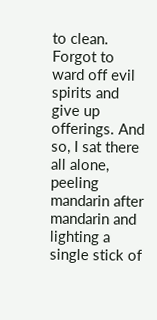to clean. Forgot to ward off evil spirits and give up offerings. And so, I sat there all alone, peeling mandarin after mandarin and lighting a single stick of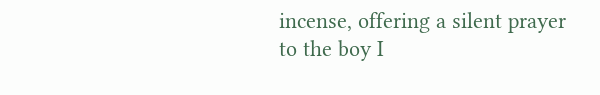incense, offering a silent prayer to the boy I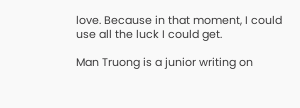love. Because in that moment, I could use all the luck I could get.

Man Truong is a junior writing on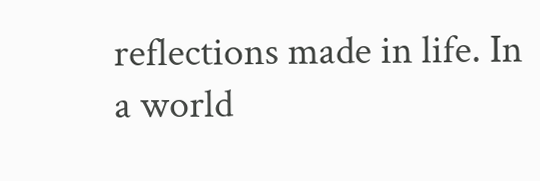reflections made in life. In a world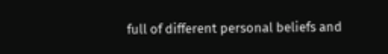full of different personal beliefs and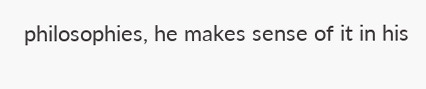philosophies, he makes sense of it in his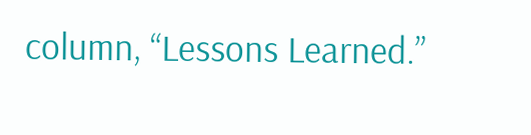column, “Lessons Learned.”